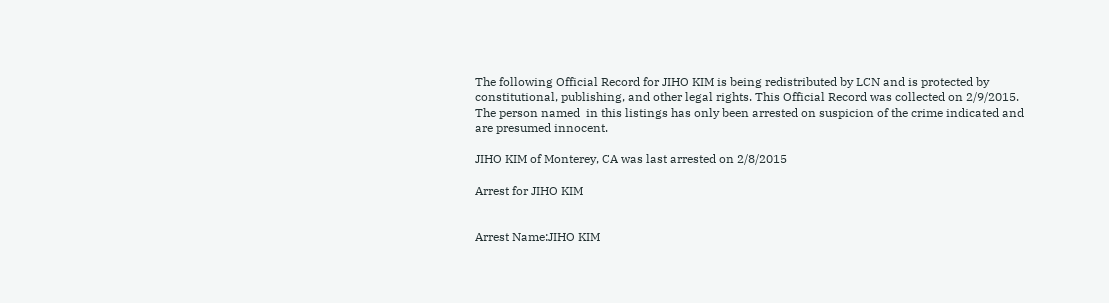The following Official Record for JIHO KIM is being redistributed by LCN and is protected by constitutional, publishing, and other legal rights. This Official Record was collected on 2/9/2015.  The person named  in this listings has only been arrested on suspicion of the crime indicated and are presumed innocent.

JIHO KIM of Monterey, CA was last arrested on 2/8/2015

Arrest for JIHO KIM


Arrest Name:JIHO KIM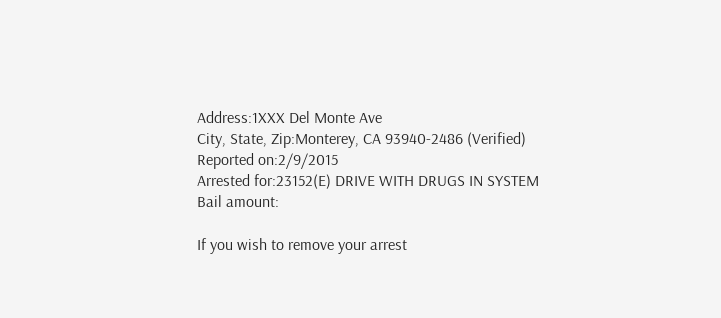Address:1XXX Del Monte Ave
City, State, Zip:Monterey, CA 93940-2486 (Verified)
Reported on:2/9/2015
Arrested for:23152(E) DRIVE WITH DRUGS IN SYSTEM
Bail amount:

If you wish to remove your arrest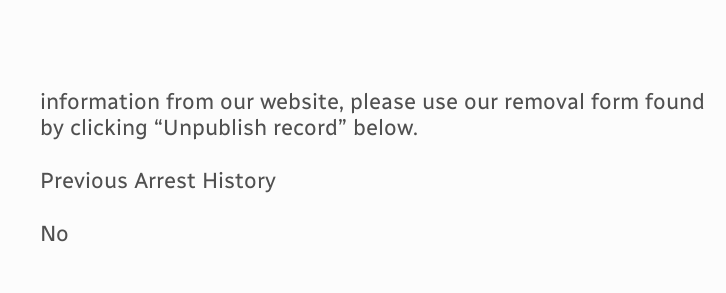information from our website, please use our removal form found by clicking “Unpublish record” below.

Previous Arrest History

No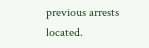previous arrests located.